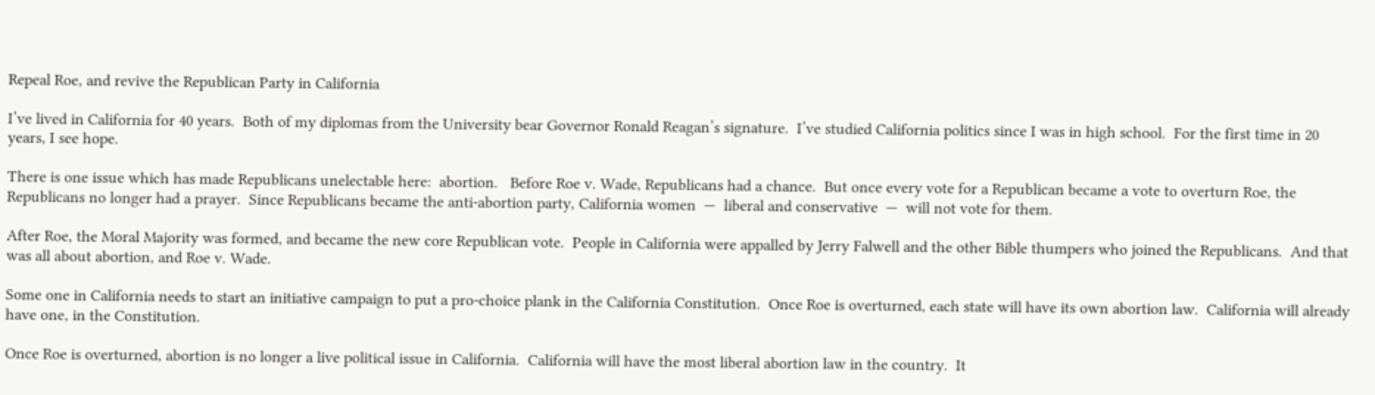Repeal Roe, and revive the Republican Party in California

I’ve lived in California for 40 years.  Both of my diplomas from the University bear Governor Ronald Reagan’s signature.  I’ve studied California politics since I was in high school.  For the first time in 20 years, I see hope.

There is one issue which has made Republicans unelectable here:  abortion.   Before Roe v. Wade, Republicans had a chance.  But once every vote for a Republican became a vote to overturn Roe, the Republicans no longer had a prayer.  Since Republicans became the anti-abortion party, California women  —  liberal and conservative  —  will not vote for them.

After Roe, the Moral Majority was formed, and became the new core Republican vote.  People in California were appalled by Jerry Falwell and the other Bible thumpers who joined the Republicans.  And that was all about abortion, and Roe v. Wade.

Some one in California needs to start an initiative campaign to put a pro-choice plank in the California Constitution.  Once Roe is overturned, each state will have its own abortion law.  California will already have one, in the Constitution.

Once Roe is overturned, abortion is no longer a live political issue in California.  California will have the most liberal abortion law in the country.  It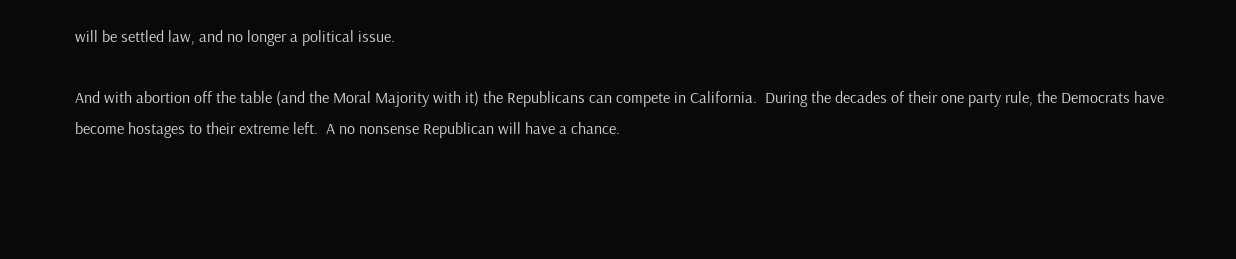will be settled law, and no longer a political issue.

And with abortion off the table (and the Moral Majority with it) the Republicans can compete in California.  During the decades of their one party rule, the Democrats have become hostages to their extreme left.  A no nonsense Republican will have a chance.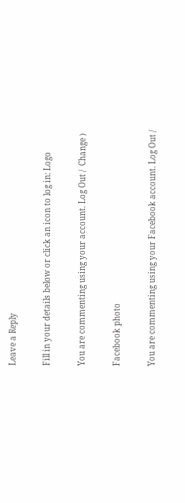Leave a Reply

Fill in your details below or click an icon to log in: Logo

You are commenting using your account. Log Out /  Change )

Facebook photo

You are commenting using your Facebook account. Log Out /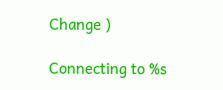Change )

Connecting to %s